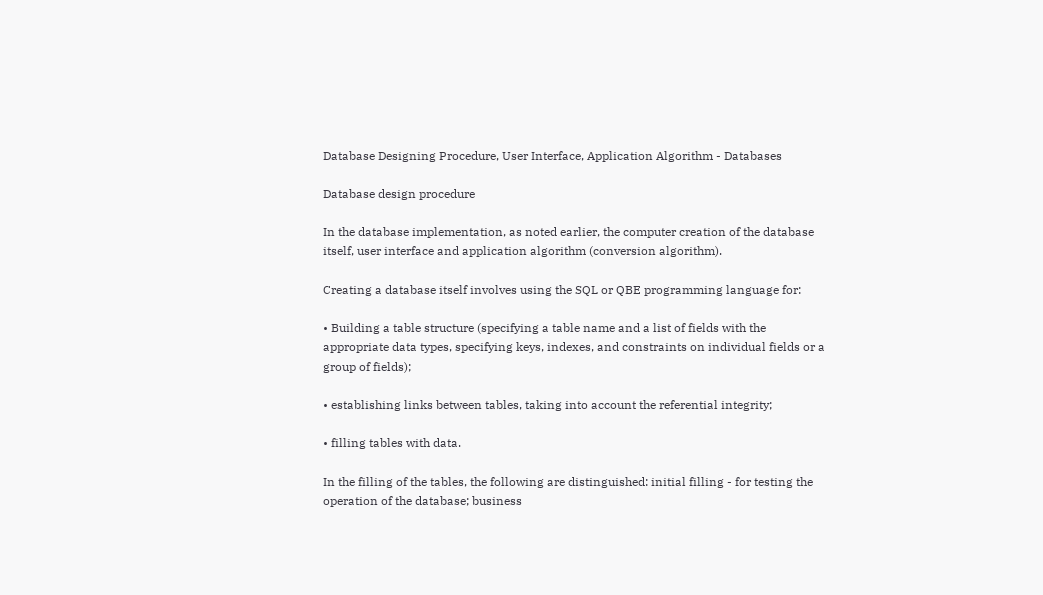Database Designing Procedure, User Interface, Application Algorithm - Databases

Database design procedure

In the database implementation, as noted earlier, the computer creation of the database itself, user interface and application algorithm (conversion algorithm).

Creating a database itself involves using the SQL or QBE programming language for:

• Building a table structure (specifying a table name and a list of fields with the appropriate data types, specifying keys, indexes, and constraints on individual fields or a group of fields);

• establishing links between tables, taking into account the referential integrity;

• filling tables with data.

In the filling of the tables, the following are distinguished: initial filling - for testing the operation of the database; business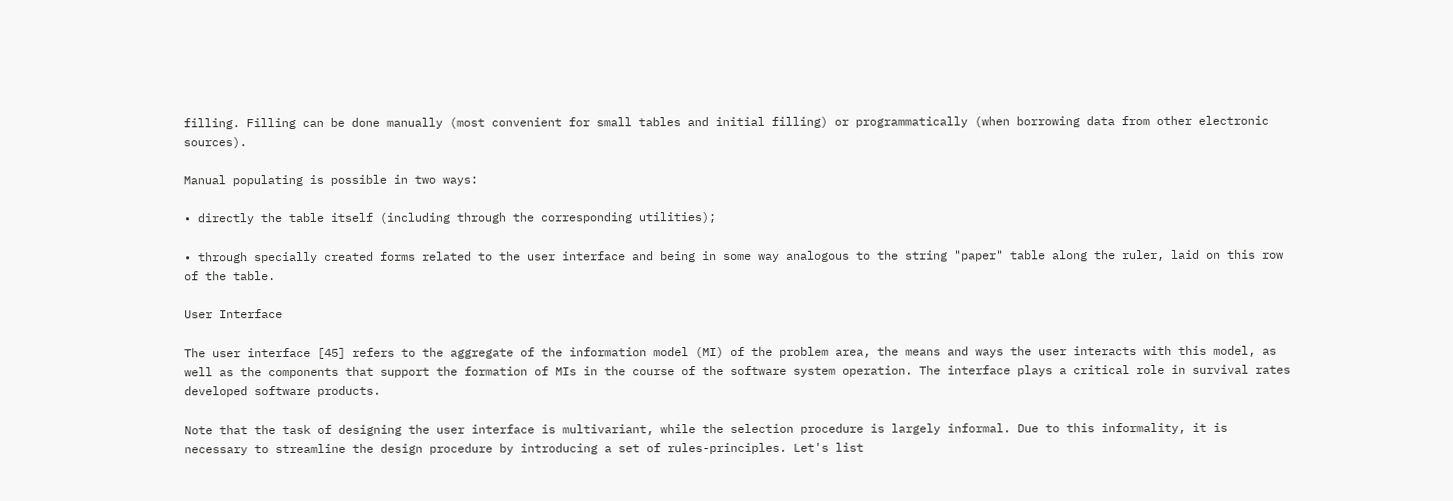filling. Filling can be done manually (most convenient for small tables and initial filling) or programmatically (when borrowing data from other electronic sources).

Manual populating is possible in two ways:

• directly the table itself (including through the corresponding utilities);

• through specially created forms related to the user interface and being in some way analogous to the string "paper" table along the ruler, laid on this row of the table.

User Interface

The user interface [45] refers to the aggregate of the information model (MI) of the problem area, the means and ways the user interacts with this model, as well as the components that support the formation of MIs in the course of the software system operation. The interface plays a critical role in survival rates developed software products.

Note that the task of designing the user interface is multivariant, while the selection procedure is largely informal. Due to this informality, it is necessary to streamline the design procedure by introducing a set of rules-principles. Let's list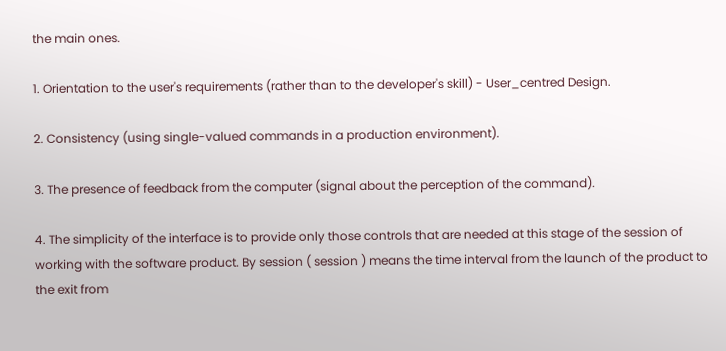the main ones.

1. Orientation to the user's requirements (rather than to the developer's skill) - User_centred Design.

2. Consistency (using single-valued commands in a production environment).

3. The presence of feedback from the computer (signal about the perception of the command).

4. The simplicity of the interface is to provide only those controls that are needed at this stage of the session of working with the software product. By session ( session ) means the time interval from the launch of the product to the exit from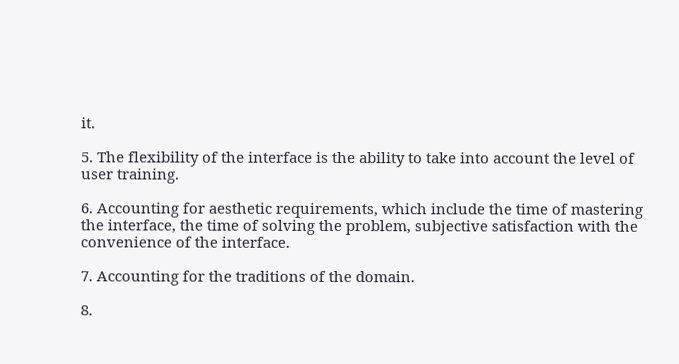it.

5. The flexibility of the interface is the ability to take into account the level of user training.

6. Accounting for aesthetic requirements, which include the time of mastering the interface, the time of solving the problem, subjective satisfaction with the convenience of the interface.

7. Accounting for the traditions of the domain.

8.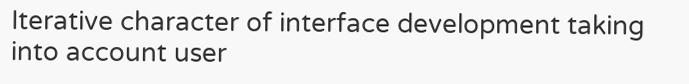Iterative character of interface development taking into account user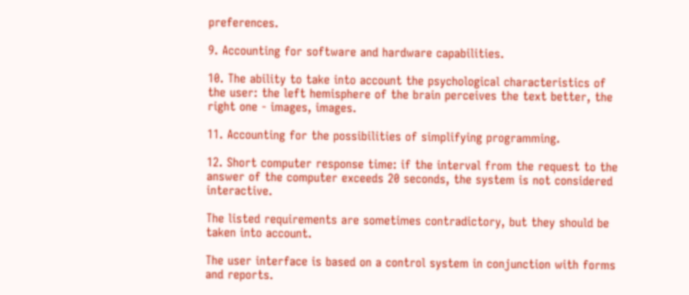preferences.

9. Accounting for software and hardware capabilities.

10. The ability to take into account the psychological characteristics of the user: the left hemisphere of the brain perceives the text better, the right one - images, images.

11. Accounting for the possibilities of simplifying programming.

12. Short computer response time: if the interval from the request to the answer of the computer exceeds 20 seconds, the system is not considered interactive.

The listed requirements are sometimes contradictory, but they should be taken into account.

The user interface is based on a control system in conjunction with forms and reports.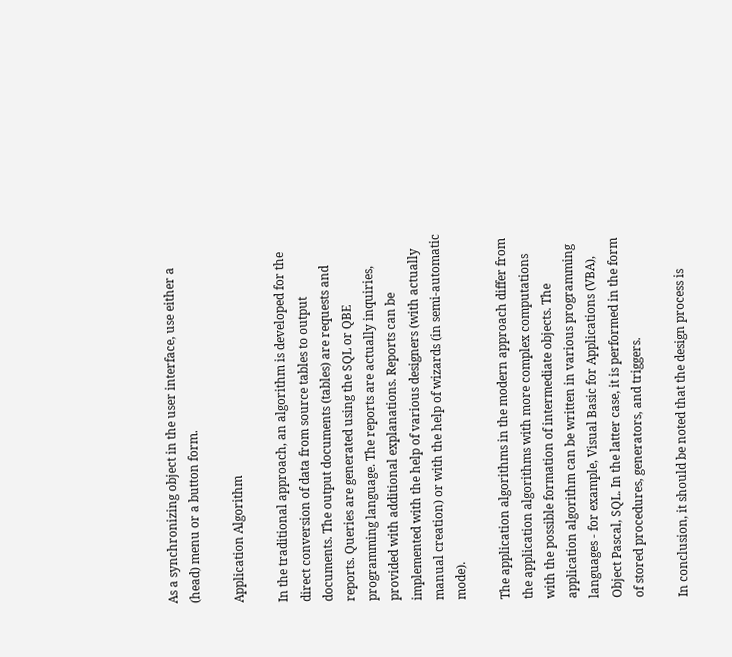As a synchronizing object in the user interface, use either a (head) menu or a button form.

Application Algorithm

In the traditional approach, an algorithm is developed for the direct conversion of data from source tables to output documents. The output documents (tables) are requests and reports. Queries are generated using the SQL or QBE programming language. The reports are actually inquiries, provided with additional explanations. Reports can be implemented with the help of various designers (with actually manual creation) or with the help of wizards (in semi-automatic mode).

The application algorithms in the modern approach differ from the application algorithms with more complex computations with the possible formation of intermediate objects. The application algorithm can be written in various programming languages - for example, Visual Basic for Applications (VBA), Object Pascal, SQL. In the latter case, it is performed in the form of stored procedures, generators, and triggers.

In conclusion, it should be noted that the design process is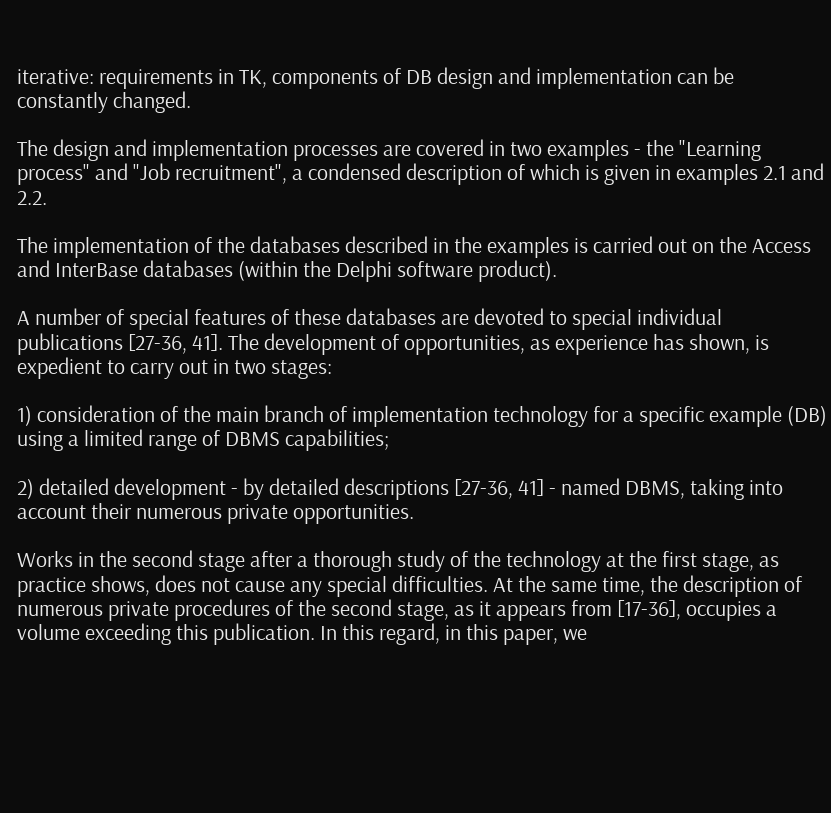iterative: requirements in TK, components of DB design and implementation can be constantly changed.

The design and implementation processes are covered in two examples - the "Learning process" and "Job recruitment", a condensed description of which is given in examples 2.1 and 2.2.

The implementation of the databases described in the examples is carried out on the Access and InterBase databases (within the Delphi software product).

A number of special features of these databases are devoted to special individual publications [27-36, 41]. The development of opportunities, as experience has shown, is expedient to carry out in two stages:

1) consideration of the main branch of implementation technology for a specific example (DB) using a limited range of DBMS capabilities;

2) detailed development - by detailed descriptions [27-36, 41] - named DBMS, taking into account their numerous private opportunities.

Works in the second stage after a thorough study of the technology at the first stage, as practice shows, does not cause any special difficulties. At the same time, the description of numerous private procedures of the second stage, as it appears from [17-36], occupies a volume exceeding this publication. In this regard, in this paper, we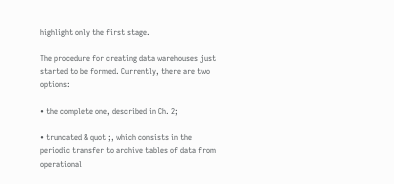highlight only the first stage.

The procedure for creating data warehouses just started to be formed. Currently, there are two options:

• the complete one, described in Ch. 2;

• truncated & quot ;, which consists in the periodic transfer to archive tables of data from operational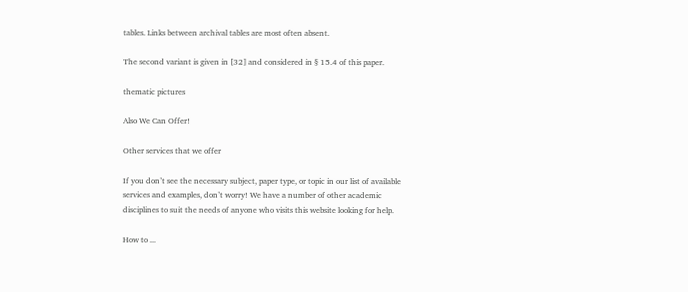tables. Links between archival tables are most often absent.

The second variant is given in [32] and considered in § 15.4 of this paper.

thematic pictures

Also We Can Offer!

Other services that we offer

If you don’t see the necessary subject, paper type, or topic in our list of available services and examples, don’t worry! We have a number of other academic disciplines to suit the needs of anyone who visits this website looking for help.

How to ...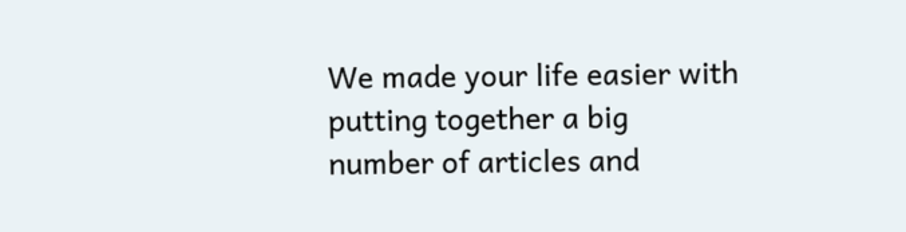We made your life easier with putting together a big number of articles and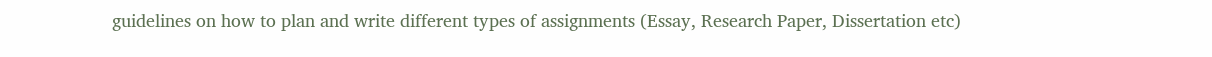guidelines on how to plan and write different types of assignments (Essay, Research Paper, Dissertation etc)